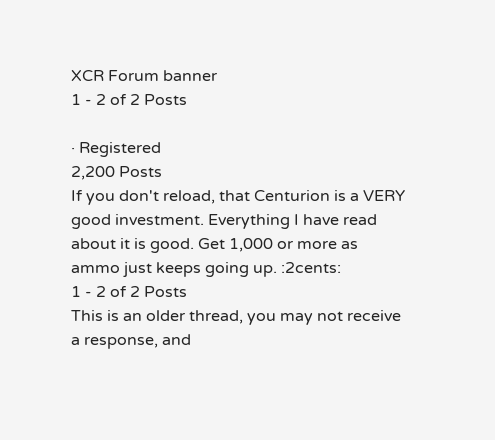XCR Forum banner
1 - 2 of 2 Posts

· Registered
2,200 Posts
If you don't reload, that Centurion is a VERY good investment. Everything I have read about it is good. Get 1,000 or more as ammo just keeps going up. :2cents:
1 - 2 of 2 Posts
This is an older thread, you may not receive a response, and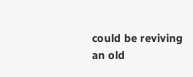could be reviving an old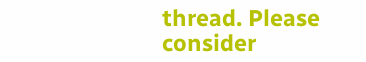thread. Please consider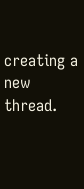creating a new thread.